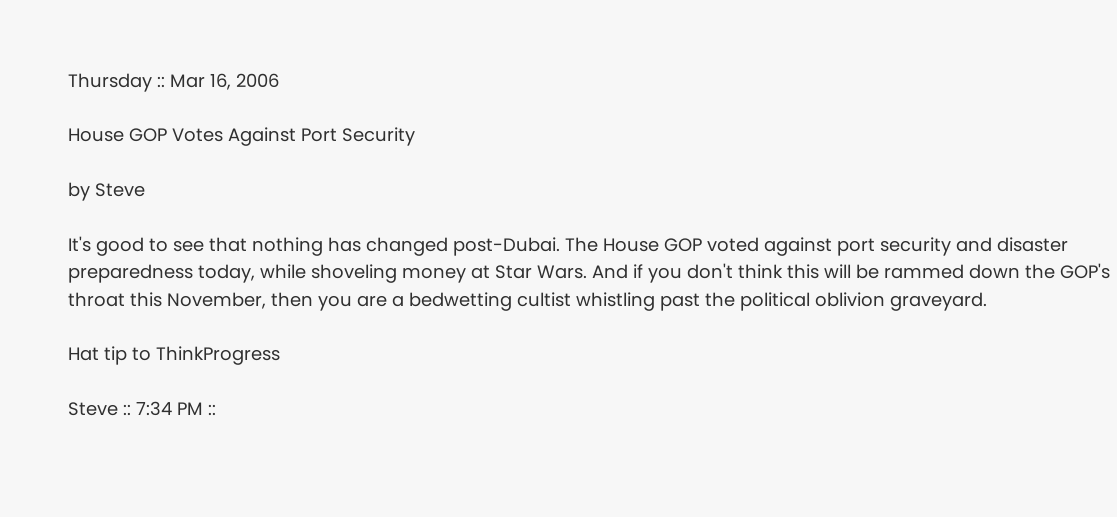Thursday :: Mar 16, 2006

House GOP Votes Against Port Security

by Steve

It's good to see that nothing has changed post-Dubai. The House GOP voted against port security and disaster preparedness today, while shoveling money at Star Wars. And if you don't think this will be rammed down the GOP's throat this November, then you are a bedwetting cultist whistling past the political oblivion graveyard.

Hat tip to ThinkProgress

Steve :: 7:34 PM ::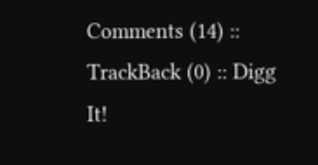Comments (14) :: TrackBack (0) :: Digg It!